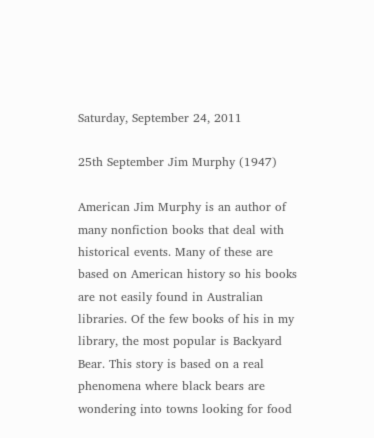Saturday, September 24, 2011

25th September Jim Murphy (1947)

American Jim Murphy is an author of many nonfiction books that deal with historical events. Many of these are based on American history so his books are not easily found in Australian libraries. Of the few books of his in my library, the most popular is Backyard Bear. This story is based on a real phenomena where black bears are wondering into towns looking for food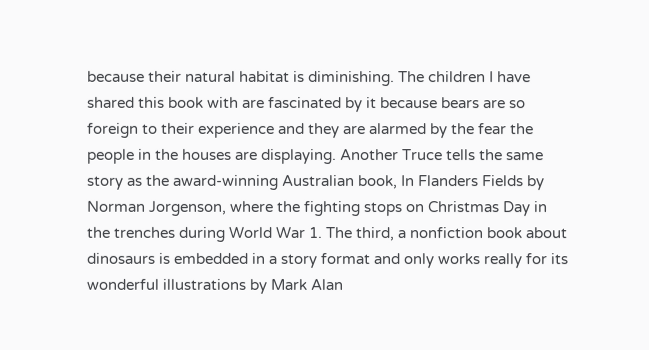because their natural habitat is diminishing. The children I have shared this book with are fascinated by it because bears are so foreign to their experience and they are alarmed by the fear the people in the houses are displaying. Another Truce tells the same story as the award-winning Australian book, In Flanders Fields by Norman Jorgenson, where the fighting stops on Christmas Day in the trenches during World War 1. The third, a nonfiction book about dinosaurs is embedded in a story format and only works really for its wonderful illustrations by Mark Alan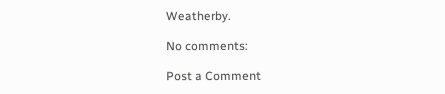Weatherby.

No comments:

Post a Comment